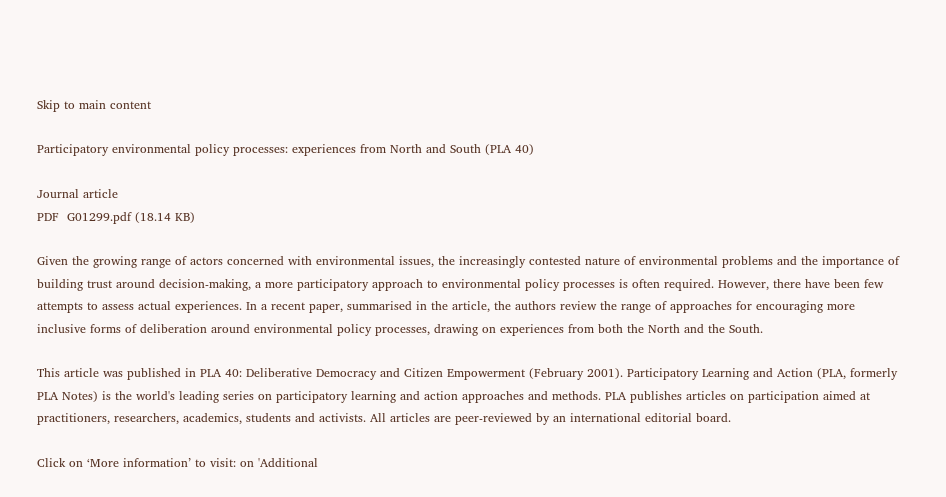Skip to main content

Participatory environmental policy processes: experiences from North and South (PLA 40)

Journal article
PDF  G01299.pdf (18.14 KB)

Given the growing range of actors concerned with environmental issues, the increasingly contested nature of environmental problems and the importance of building trust around decision-making, a more participatory approach to environmental policy processes is often required. However, there have been few attempts to assess actual experiences. In a recent paper, summarised in the article, the authors review the range of approaches for encouraging more inclusive forms of deliberation around environmental policy processes, drawing on experiences from both the North and the South.

This article was published in PLA 40: Deliberative Democracy and Citizen Empowerment (February 2001). Participatory Learning and Action (PLA, formerly PLA Notes) is the world's leading series on participatory learning and action approaches and methods. PLA publishes articles on participation aimed at practitioners, researchers, academics, students and activists. All articles are peer-reviewed by an international editorial board.

Click on ‘More information’ to visit: on 'Additional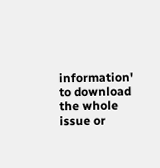information' to download the whole issue or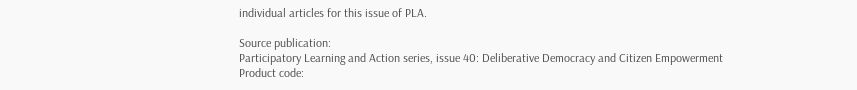individual articles for this issue of PLA.

Source publication:
Participatory Learning and Action series, issue 40: Deliberative Democracy and Citizen Empowerment
Product code: